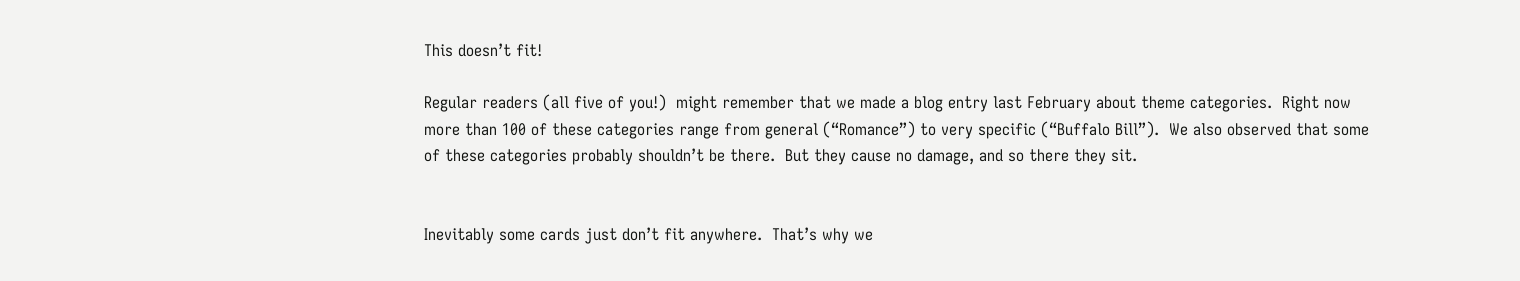This doesn’t fit!

Regular readers (all five of you!)  might remember that we made a blog entry last February about theme categories.  Right now more than 100 of these categories range from general (“Romance”) to very specific (“Buffalo Bill”).  We also observed that some of these categories probably shouldn’t be there.  But they cause no damage, and so there they sit.


Inevitably some cards just don’t fit anywhere.  That’s why we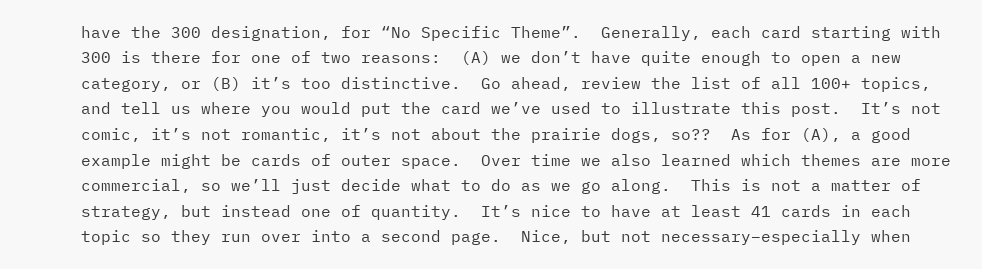have the 300 designation, for “No Specific Theme”.  Generally, each card starting with 300 is there for one of two reasons:  (A) we don’t have quite enough to open a new category, or (B) it’s too distinctive.  Go ahead, review the list of all 100+ topics, and tell us where you would put the card we’ve used to illustrate this post.  It’s not comic, it’s not romantic, it’s not about the prairie dogs, so??  As for (A), a good example might be cards of outer space.  Over time we also learned which themes are more commercial, so we’ll just decide what to do as we go along.  This is not a matter of strategy, but instead one of quantity.  It’s nice to have at least 41 cards in each topic so they run over into a second page.  Nice, but not necessary–especially when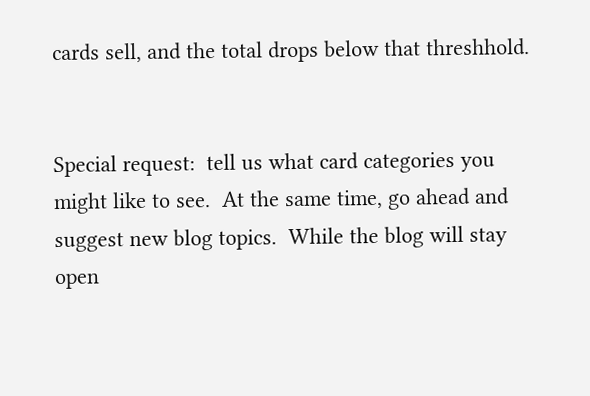cards sell, and the total drops below that threshhold.


Special request:  tell us what card categories you might like to see.  At the same time, go ahead and suggest new blog topics.  While the blog will stay open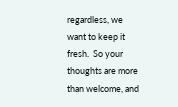regardless, we want to keep it fresh.  So your thoughts are more than welcome, and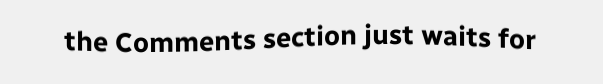the Comments section just waits for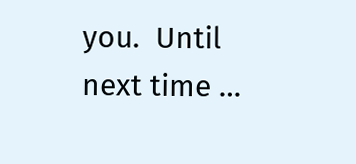you.  Until next time …